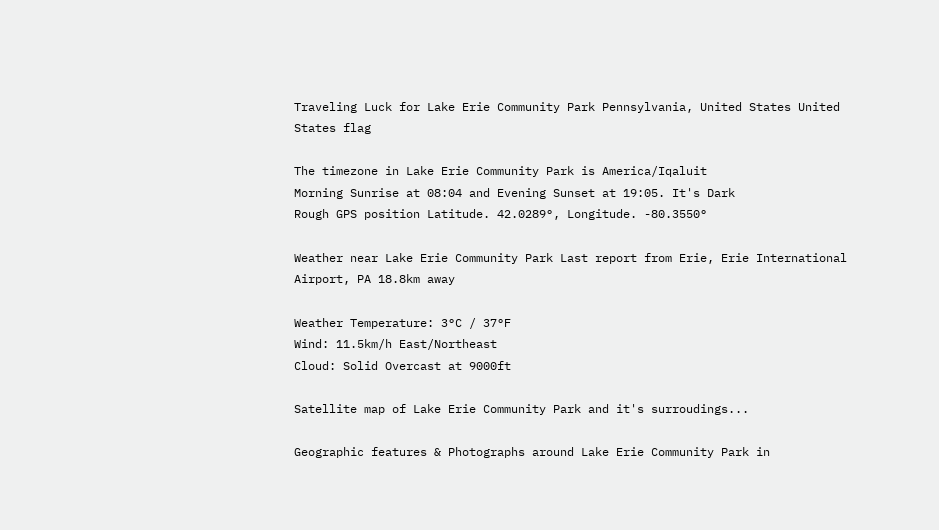Traveling Luck for Lake Erie Community Park Pennsylvania, United States United States flag

The timezone in Lake Erie Community Park is America/Iqaluit
Morning Sunrise at 08:04 and Evening Sunset at 19:05. It's Dark
Rough GPS position Latitude. 42.0289°, Longitude. -80.3550°

Weather near Lake Erie Community Park Last report from Erie, Erie International Airport, PA 18.8km away

Weather Temperature: 3°C / 37°F
Wind: 11.5km/h East/Northeast
Cloud: Solid Overcast at 9000ft

Satellite map of Lake Erie Community Park and it's surroudings...

Geographic features & Photographs around Lake Erie Community Park in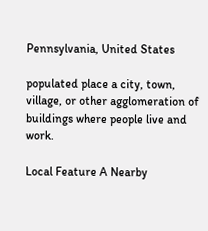Pennsylvania, United States

populated place a city, town, village, or other agglomeration of buildings where people live and work.

Local Feature A Nearby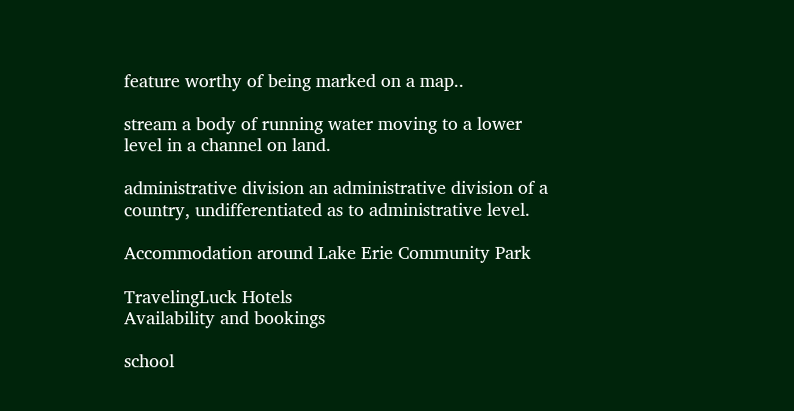feature worthy of being marked on a map..

stream a body of running water moving to a lower level in a channel on land.

administrative division an administrative division of a country, undifferentiated as to administrative level.

Accommodation around Lake Erie Community Park

TravelingLuck Hotels
Availability and bookings

school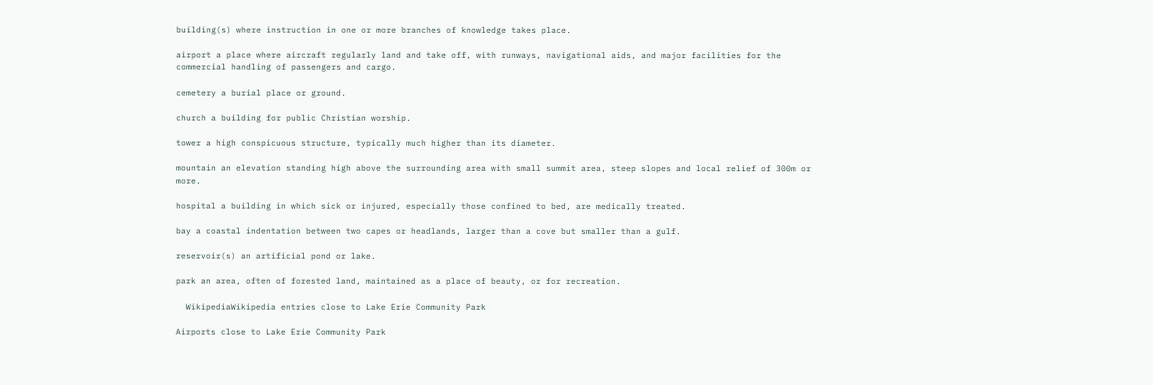building(s) where instruction in one or more branches of knowledge takes place.

airport a place where aircraft regularly land and take off, with runways, navigational aids, and major facilities for the commercial handling of passengers and cargo.

cemetery a burial place or ground.

church a building for public Christian worship.

tower a high conspicuous structure, typically much higher than its diameter.

mountain an elevation standing high above the surrounding area with small summit area, steep slopes and local relief of 300m or more.

hospital a building in which sick or injured, especially those confined to bed, are medically treated.

bay a coastal indentation between two capes or headlands, larger than a cove but smaller than a gulf.

reservoir(s) an artificial pond or lake.

park an area, often of forested land, maintained as a place of beauty, or for recreation.

  WikipediaWikipedia entries close to Lake Erie Community Park

Airports close to Lake Erie Community Park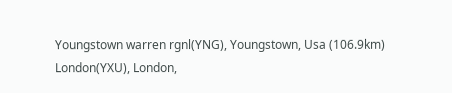Youngstown warren rgnl(YNG), Youngstown, Usa (106.9km)
London(YXU), London,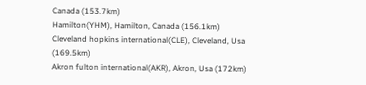Canada (153.7km)
Hamilton(YHM), Hamilton, Canada (156.1km)
Cleveland hopkins international(CLE), Cleveland, Usa (169.5km)
Akron fulton international(AKR), Akron, Usa (172km)